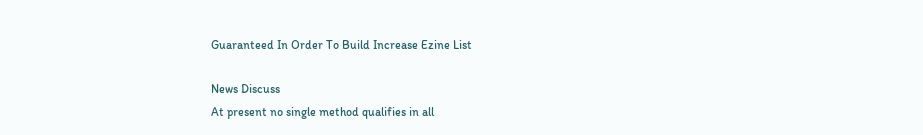Guaranteed In Order To Build Increase Ezine List

News Discuss
At present no single method qualifies in all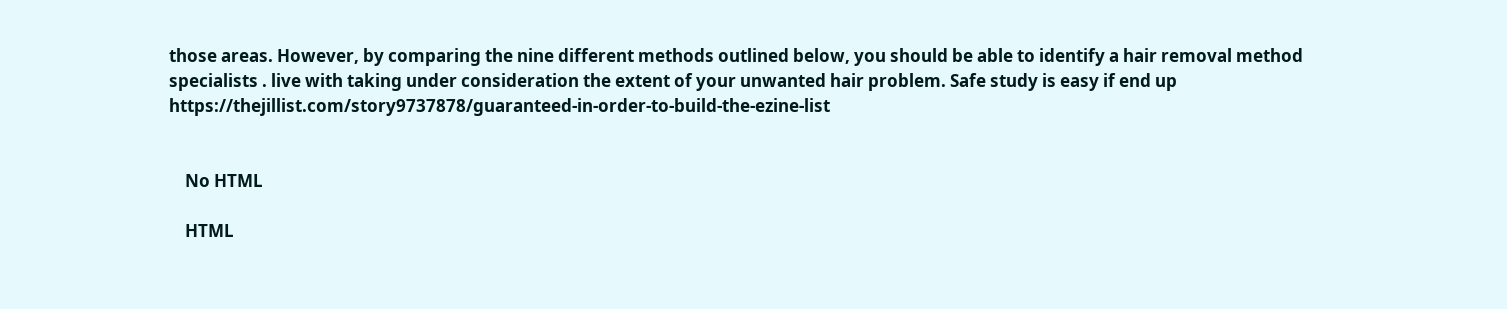those areas. However, by comparing the nine different methods outlined below, you should be able to identify a hair removal method specialists . live with taking under consideration the extent of your unwanted hair problem. Safe study is easy if end up https://thejillist.com/story9737878/guaranteed-in-order-to-build-the-ezine-list


    No HTML

    HTML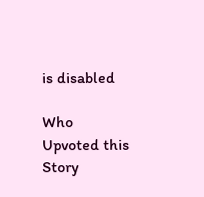is disabled

Who Upvoted this Story